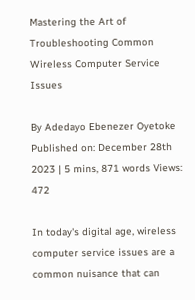Mastering the Art of Troubleshooting Common Wireless Computer Service Issues

By Adedayo Ebenezer Oyetoke Published on: December 28th 2023 | 5 mins, 871 words Views: 472

In today's digital age, wireless computer service issues are a common nuisance that can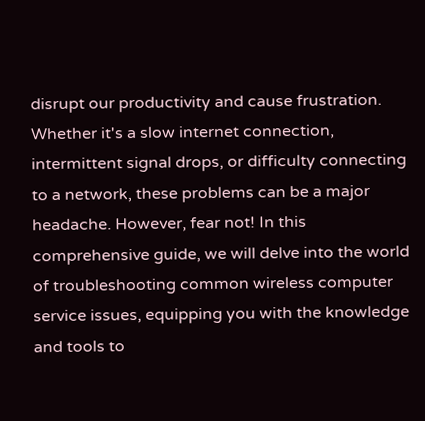disrupt our productivity and cause frustration. Whether it's a slow internet connection, intermittent signal drops, or difficulty connecting to a network, these problems can be a major headache. However, fear not! In this comprehensive guide, we will delve into the world of troubleshooting common wireless computer service issues, equipping you with the knowledge and tools to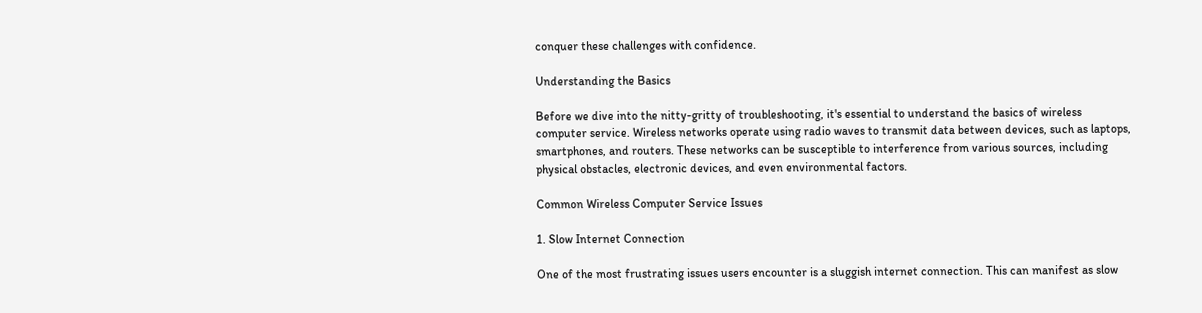conquer these challenges with confidence.

Understanding the Basics

Before we dive into the nitty-gritty of troubleshooting, it's essential to understand the basics of wireless computer service. Wireless networks operate using radio waves to transmit data between devices, such as laptops, smartphones, and routers. These networks can be susceptible to interference from various sources, including physical obstacles, electronic devices, and even environmental factors.

Common Wireless Computer Service Issues

1. Slow Internet Connection

One of the most frustrating issues users encounter is a sluggish internet connection. This can manifest as slow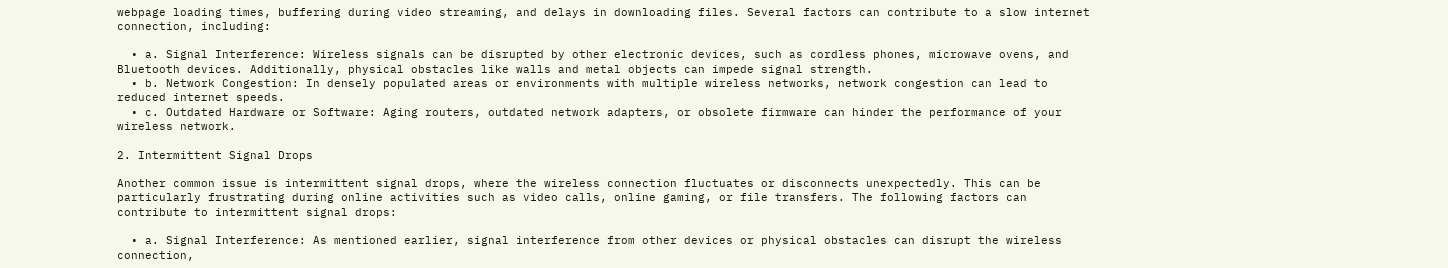webpage loading times, buffering during video streaming, and delays in downloading files. Several factors can contribute to a slow internet connection, including:

  • a. Signal Interference: Wireless signals can be disrupted by other electronic devices, such as cordless phones, microwave ovens, and Bluetooth devices. Additionally, physical obstacles like walls and metal objects can impede signal strength.
  • b. Network Congestion: In densely populated areas or environments with multiple wireless networks, network congestion can lead to reduced internet speeds.
  • c. Outdated Hardware or Software: Aging routers, outdated network adapters, or obsolete firmware can hinder the performance of your wireless network.

2. Intermittent Signal Drops

Another common issue is intermittent signal drops, where the wireless connection fluctuates or disconnects unexpectedly. This can be particularly frustrating during online activities such as video calls, online gaming, or file transfers. The following factors can contribute to intermittent signal drops:

  • a. Signal Interference: As mentioned earlier, signal interference from other devices or physical obstacles can disrupt the wireless connection,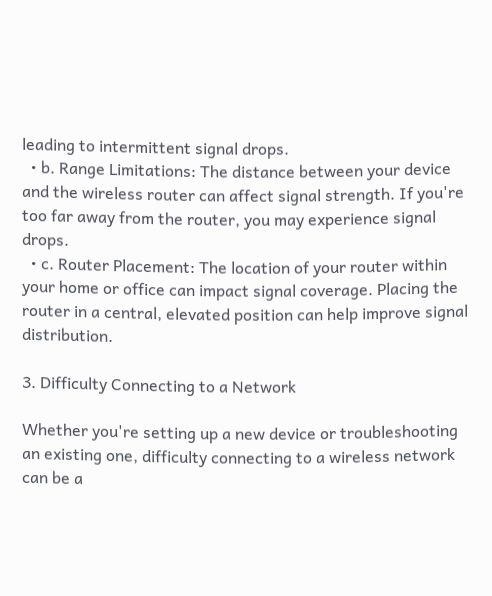leading to intermittent signal drops.
  • b. Range Limitations: The distance between your device and the wireless router can affect signal strength. If you're too far away from the router, you may experience signal drops.
  • c. Router Placement: The location of your router within your home or office can impact signal coverage. Placing the router in a central, elevated position can help improve signal distribution.

3. Difficulty Connecting to a Network

Whether you're setting up a new device or troubleshooting an existing one, difficulty connecting to a wireless network can be a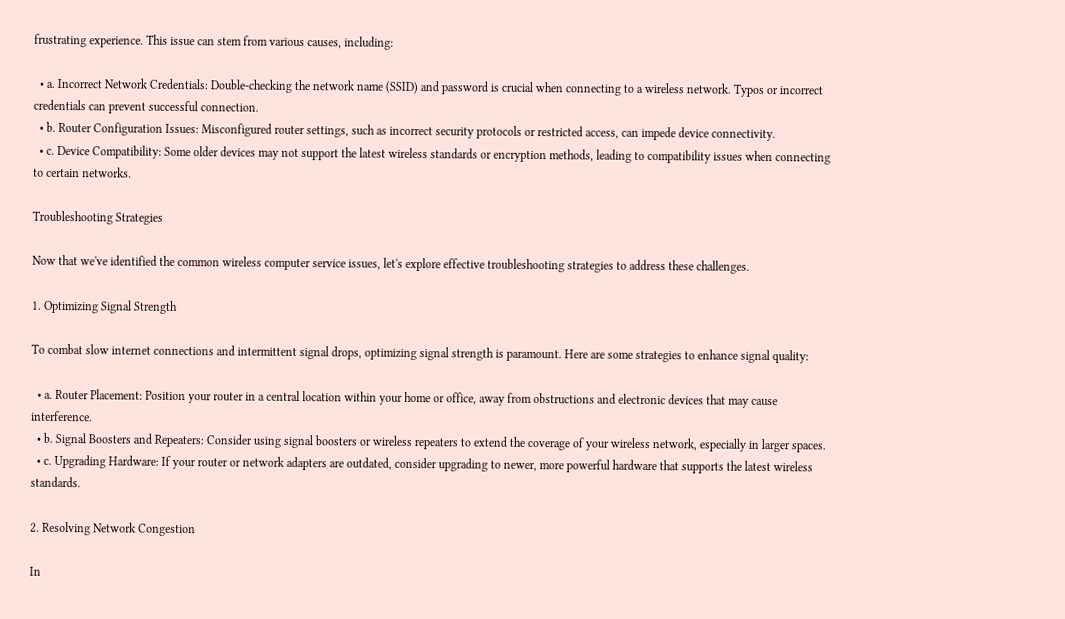frustrating experience. This issue can stem from various causes, including:

  • a. Incorrect Network Credentials: Double-checking the network name (SSID) and password is crucial when connecting to a wireless network. Typos or incorrect credentials can prevent successful connection.
  • b. Router Configuration Issues: Misconfigured router settings, such as incorrect security protocols or restricted access, can impede device connectivity.
  • c. Device Compatibility: Some older devices may not support the latest wireless standards or encryption methods, leading to compatibility issues when connecting to certain networks.

Troubleshooting Strategies

Now that we've identified the common wireless computer service issues, let's explore effective troubleshooting strategies to address these challenges.

1. Optimizing Signal Strength

To combat slow internet connections and intermittent signal drops, optimizing signal strength is paramount. Here are some strategies to enhance signal quality:

  • a. Router Placement: Position your router in a central location within your home or office, away from obstructions and electronic devices that may cause interference.
  • b. Signal Boosters and Repeaters: Consider using signal boosters or wireless repeaters to extend the coverage of your wireless network, especially in larger spaces.
  • c. Upgrading Hardware: If your router or network adapters are outdated, consider upgrading to newer, more powerful hardware that supports the latest wireless standards.

2. Resolving Network Congestion

In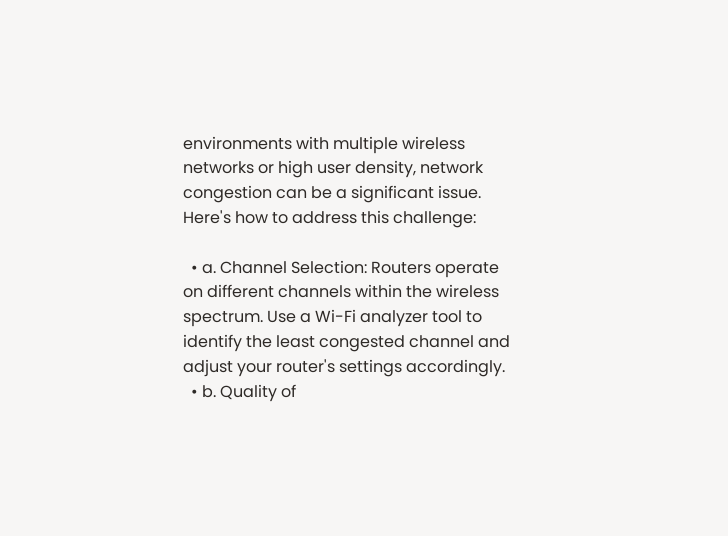environments with multiple wireless networks or high user density, network congestion can be a significant issue. Here's how to address this challenge:

  • a. Channel Selection: Routers operate on different channels within the wireless spectrum. Use a Wi-Fi analyzer tool to identify the least congested channel and adjust your router's settings accordingly.
  • b. Quality of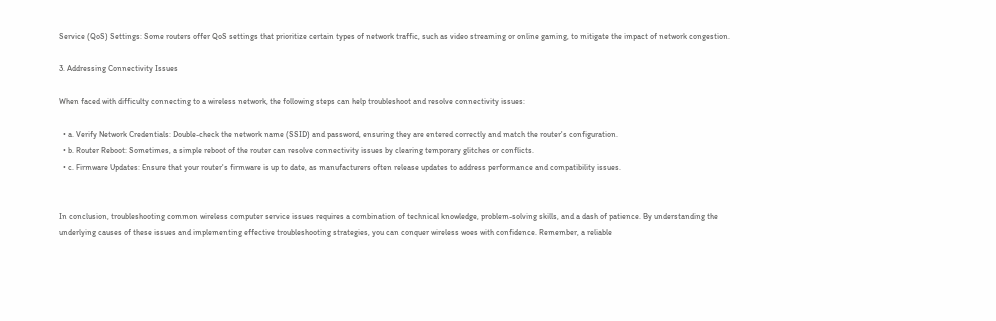Service (QoS) Settings: Some routers offer QoS settings that prioritize certain types of network traffic, such as video streaming or online gaming, to mitigate the impact of network congestion.

3. Addressing Connectivity Issues

When faced with difficulty connecting to a wireless network, the following steps can help troubleshoot and resolve connectivity issues:

  • a. Verify Network Credentials: Double-check the network name (SSID) and password, ensuring they are entered correctly and match the router's configuration.
  • b. Router Reboot: Sometimes, a simple reboot of the router can resolve connectivity issues by clearing temporary glitches or conflicts.
  • c. Firmware Updates: Ensure that your router's firmware is up to date, as manufacturers often release updates to address performance and compatibility issues.


In conclusion, troubleshooting common wireless computer service issues requires a combination of technical knowledge, problem-solving skills, and a dash of patience. By understanding the underlying causes of these issues and implementing effective troubleshooting strategies, you can conquer wireless woes with confidence. Remember, a reliable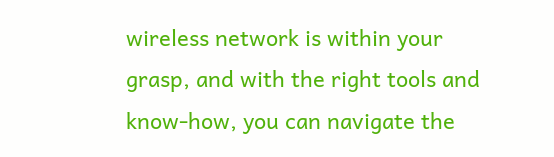wireless network is within your grasp, and with the right tools and know-how, you can navigate the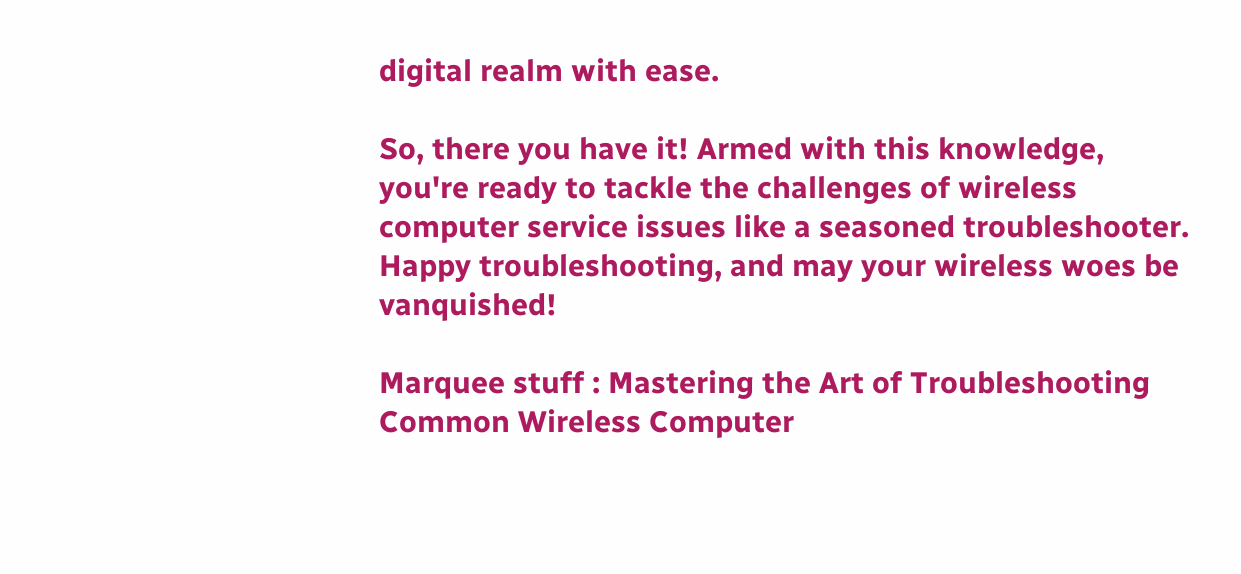digital realm with ease.

So, there you have it! Armed with this knowledge, you're ready to tackle the challenges of wireless computer service issues like a seasoned troubleshooter. Happy troubleshooting, and may your wireless woes be vanquished!

Marquee stuff : Mastering the Art of Troubleshooting Common Wireless Computer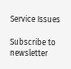Service Issues

Subscribe to newsletter